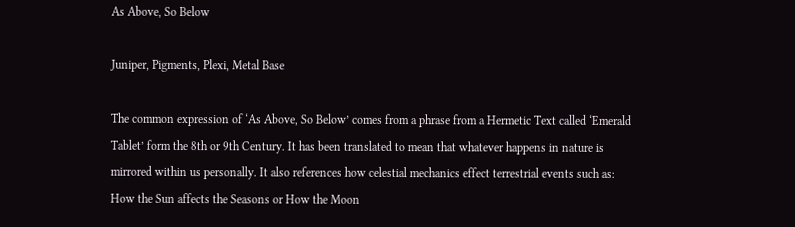As Above, So Below

Juniper, Pigments, Plexi, Metal Base

The common expression of ‘As Above, So Below’ comes from a phrase from a Hermetic Text called ‘Emerald Tablet’ form the 8th or 9th Century. It has been translated to mean that whatever happens in nature is mirrored within us personally. It also references how celestial mechanics effect terrestrial events such as: How the Sun affects the Seasons or How the Moon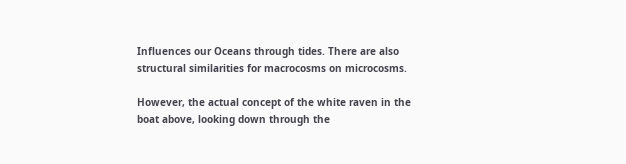Influences our Oceans through tides. There are also structural similarities for macrocosms on microcosms.

However, the actual concept of the white raven in the boat above, looking down through the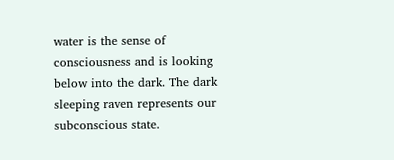water is the sense of consciousness and is looking below into the dark. The dark sleeping raven represents our subconscious state.